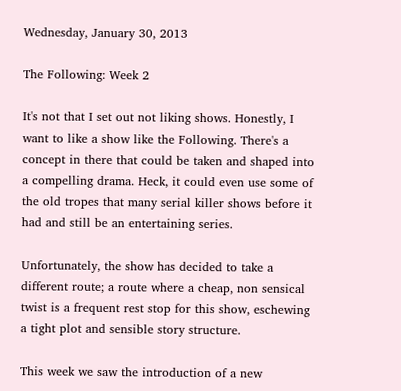Wednesday, January 30, 2013

The Following: Week 2

It's not that I set out not liking shows. Honestly, I want to like a show like the Following. There's a concept in there that could be taken and shaped into a compelling drama. Heck, it could even use some of the old tropes that many serial killer shows before it had and still be an entertaining series.

Unfortunately, the show has decided to take a different route; a route where a cheap, non sensical twist is a frequent rest stop for this show, eschewing a tight plot and sensible story structure.

This week we saw the introduction of a new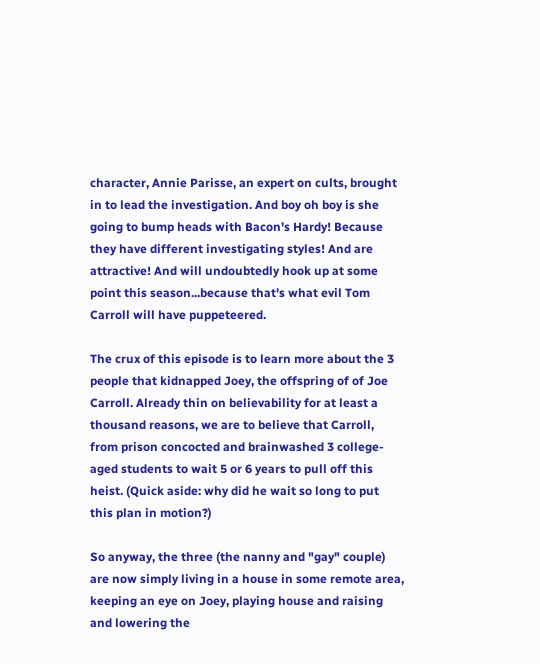character, Annie Parisse, an expert on cults, brought in to lead the investigation. And boy oh boy is she going to bump heads with Bacon's Hardy! Because they have different investigating styles! And are attractive! And will undoubtedly hook up at some point this season...because that's what evil Tom Carroll will have puppeteered.

The crux of this episode is to learn more about the 3 people that kidnapped Joey, the offspring of of Joe Carroll. Already thin on believability for at least a thousand reasons, we are to believe that Carroll, from prison concocted and brainwashed 3 college-aged students to wait 5 or 6 years to pull off this heist. (Quick aside: why did he wait so long to put this plan in motion?)

So anyway, the three (the nanny and "gay" couple) are now simply living in a house in some remote area, keeping an eye on Joey, playing house and raising and lowering the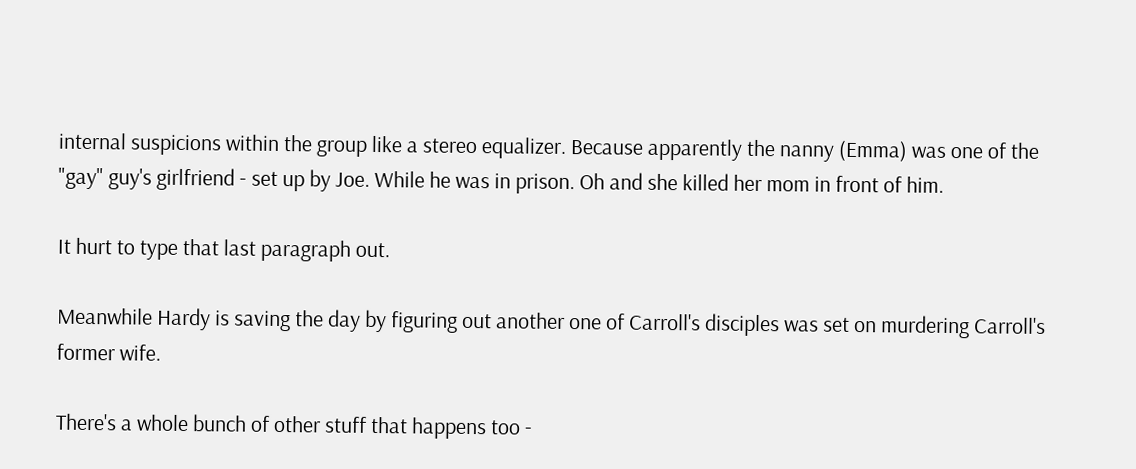internal suspicions within the group like a stereo equalizer. Because apparently the nanny (Emma) was one of the "gay" guy's girlfriend - set up by Joe. While he was in prison. Oh and she killed her mom in front of him.

It hurt to type that last paragraph out.

Meanwhile Hardy is saving the day by figuring out another one of Carroll's disciples was set on murdering Carroll's former wife.

There's a whole bunch of other stuff that happens too -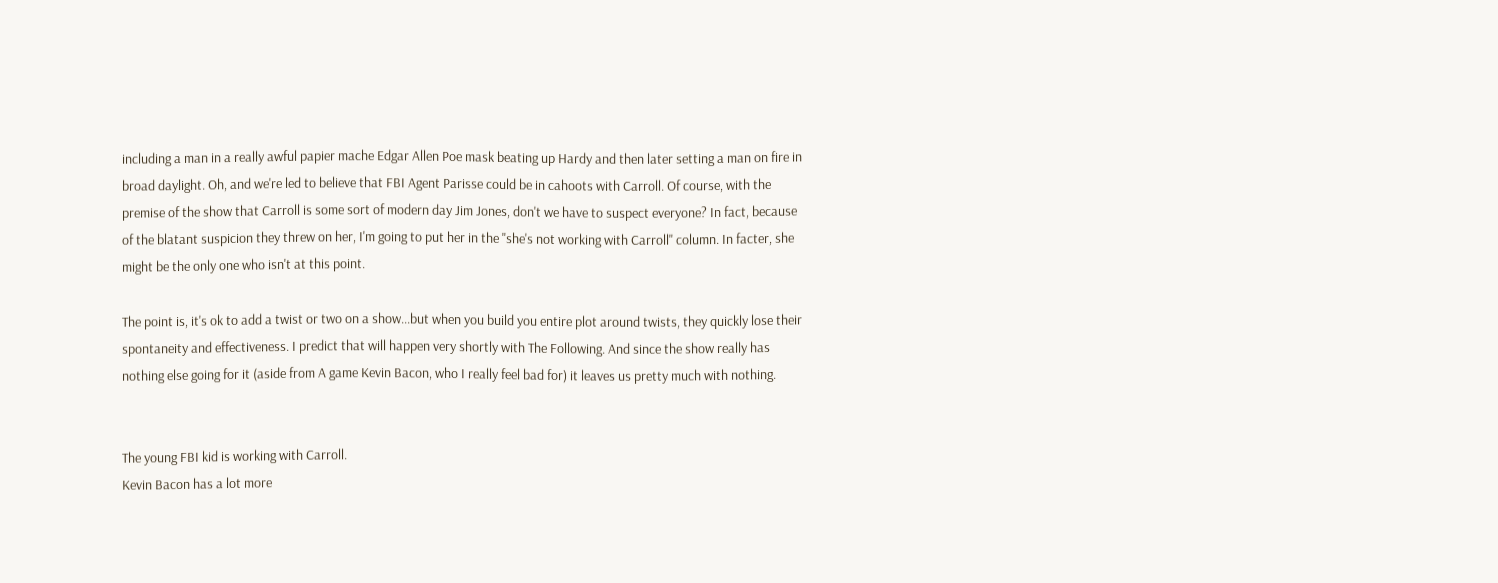including a man in a really awful papier mache Edgar Allen Poe mask beating up Hardy and then later setting a man on fire in broad daylight. Oh, and we're led to believe that FBI Agent Parisse could be in cahoots with Carroll. Of course, with the premise of the show that Carroll is some sort of modern day Jim Jones, don't we have to suspect everyone? In fact, because of the blatant suspicion they threw on her, I'm going to put her in the "she's not working with Carroll" column. In facter, she might be the only one who isn't at this point.

The point is, it's ok to add a twist or two on a show...but when you build you entire plot around twists, they quickly lose their spontaneity and effectiveness. I predict that will happen very shortly with The Following. And since the show really has nothing else going for it (aside from A game Kevin Bacon, who I really feel bad for) it leaves us pretty much with nothing.


The young FBI kid is working with Carroll.
Kevin Bacon has a lot more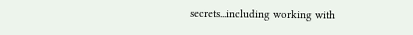secrets...including working with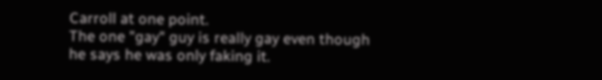Carroll at one point.
The one "gay" guy is really gay even though he says he was only faking it.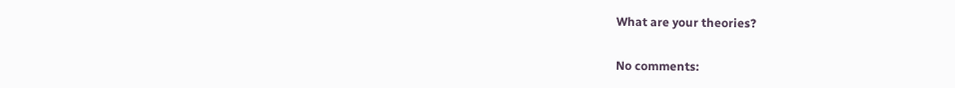What are your theories?

No comments: